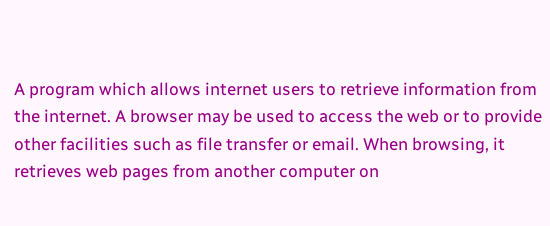A program which allows internet users to retrieve information from the internet. A browser may be used to access the web or to provide other facilities such as file transfer or email. When browsing, it retrieves web pages from another computer on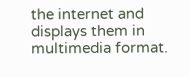the internet and displays them in multimedia format.